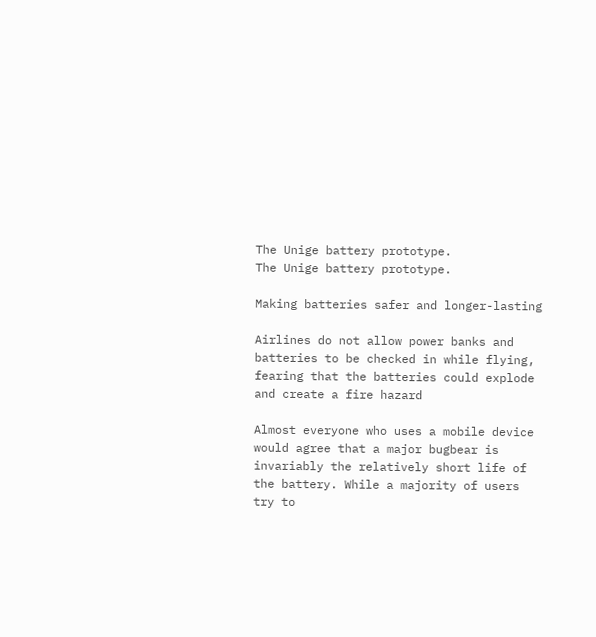The Unige battery prototype.
The Unige battery prototype.

Making batteries safer and longer-lasting

Airlines do not allow power banks and batteries to be checked in while flying, fearing that the batteries could explode and create a fire hazard

Almost everyone who uses a mobile device would agree that a major bugbear is invariably the relatively short life of the battery. While a majority of users try to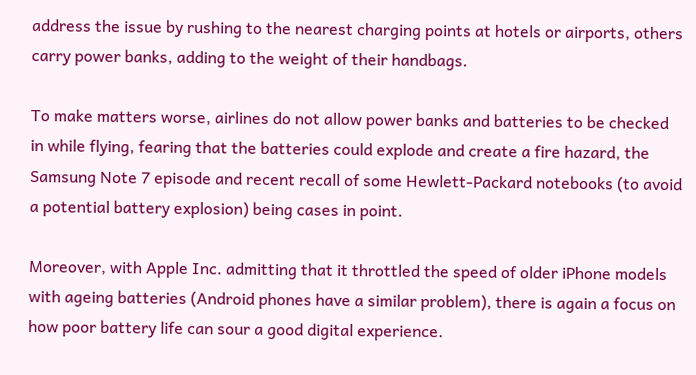address the issue by rushing to the nearest charging points at hotels or airports, others carry power banks, adding to the weight of their handbags.

To make matters worse, airlines do not allow power banks and batteries to be checked in while flying, fearing that the batteries could explode and create a fire hazard, the Samsung Note 7 episode and recent recall of some Hewlett-Packard notebooks (to avoid a potential battery explosion) being cases in point.

Moreover, with Apple Inc. admitting that it throttled the speed of older iPhone models with ageing batteries (Android phones have a similar problem), there is again a focus on how poor battery life can sour a good digital experience.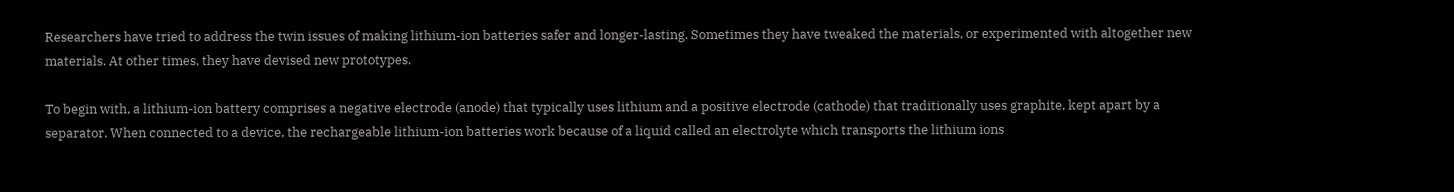Researchers have tried to address the twin issues of making lithium-ion batteries safer and longer-lasting. Sometimes they have tweaked the materials, or experimented with altogether new materials. At other times, they have devised new prototypes.

To begin with, a lithium-ion battery comprises a negative electrode (anode) that typically uses lithium and a positive electrode (cathode) that traditionally uses graphite, kept apart by a separator. When connected to a device, the rechargeable lithium-ion batteries work because of a liquid called an electrolyte which transports the lithium ions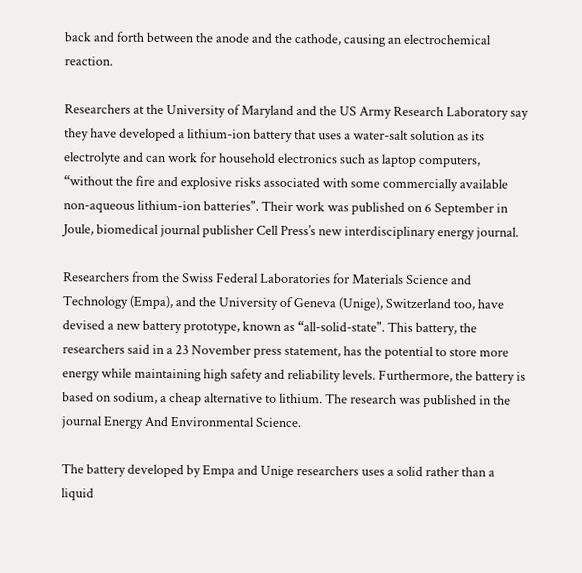back and forth between the anode and the cathode, causing an electrochemical reaction.

Researchers at the University of Maryland and the US Army Research Laboratory say they have developed a lithium-ion battery that uses a water-salt solution as its electrolyte and can work for household electronics such as laptop computers, “without the fire and explosive risks associated with some commercially available non-aqueous lithium-ion batteries". Their work was published on 6 September in Joule, biomedical journal publisher Cell Press’s new interdisciplinary energy journal.

Researchers from the Swiss Federal Laboratories for Materials Science and Technology (Empa), and the University of Geneva (Unige), Switzerland too, have devised a new battery prototype, known as “all-solid-state". This battery, the researchers said in a 23 November press statement, has the potential to store more energy while maintaining high safety and reliability levels. Furthermore, the battery is based on sodium, a cheap alternative to lithium. The research was published in the journal Energy And Environmental Science.

The battery developed by Empa and Unige researchers uses a solid rather than a liquid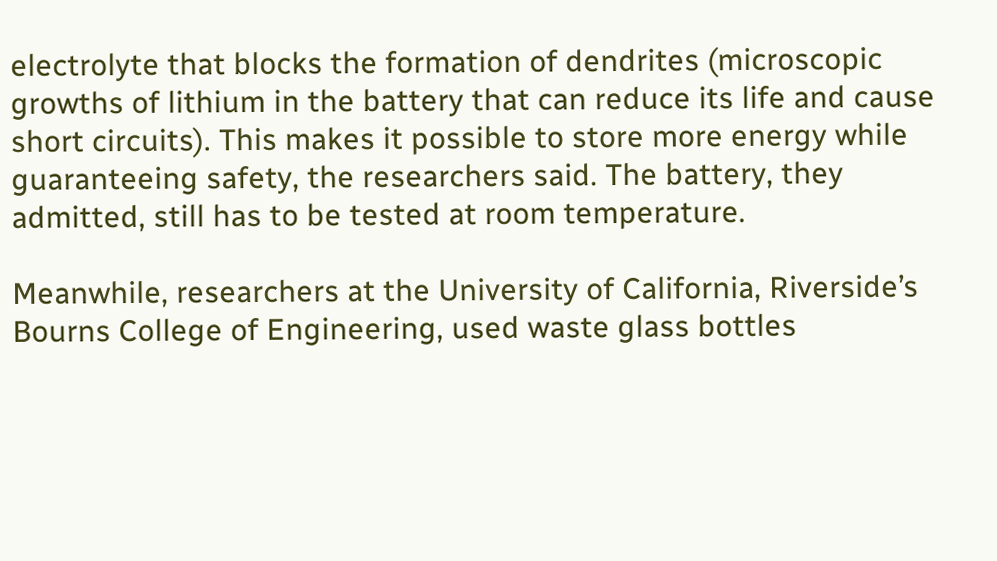electrolyte that blocks the formation of dendrites (microscopic growths of lithium in the battery that can reduce its life and cause short circuits). This makes it possible to store more energy while guaranteeing safety, the researchers said. The battery, they admitted, still has to be tested at room temperature.

Meanwhile, researchers at the University of California, Riverside’s Bourns College of Engineering, used waste glass bottles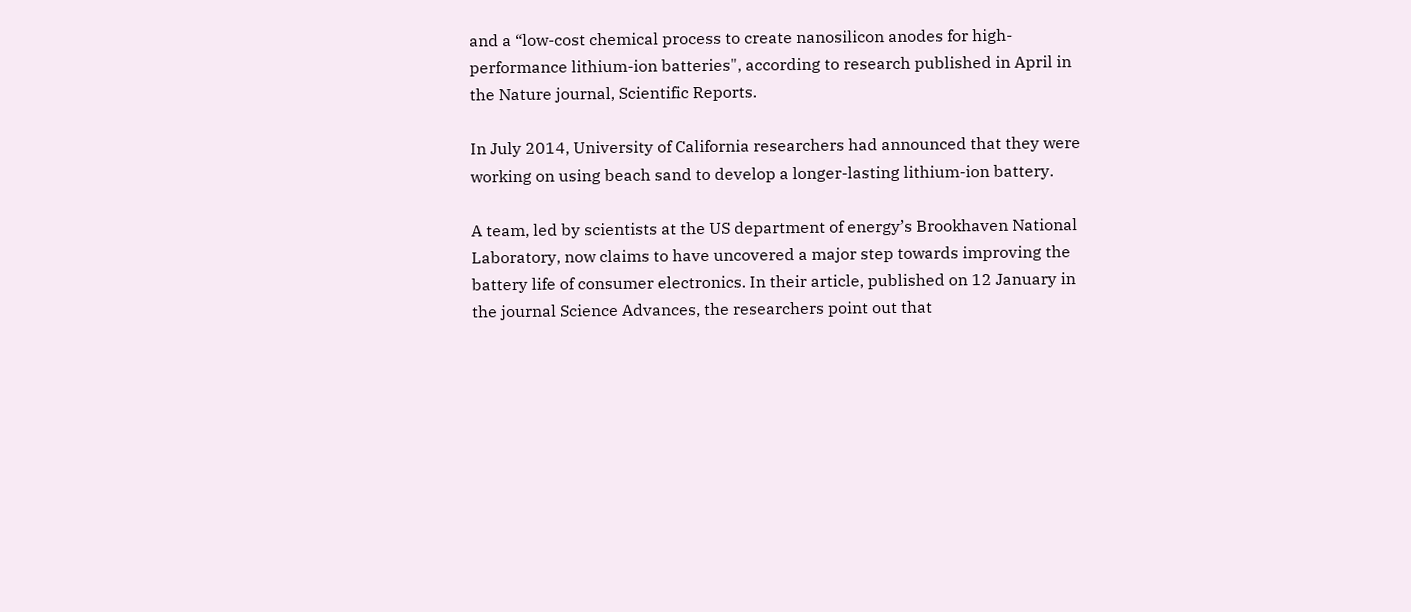and a “low-cost chemical process to create nanosilicon anodes for high-performance lithium-ion batteries", according to research published in April in the Nature journal, Scientific Reports.

In July 2014, University of California researchers had announced that they were working on using beach sand to develop a longer-lasting lithium-ion battery.

A team, led by scientists at the US department of energy’s Brookhaven National Laboratory, now claims to have uncovered a major step towards improving the battery life of consumer electronics. In their article, published on 12 January in the journal Science Advances, the researchers point out that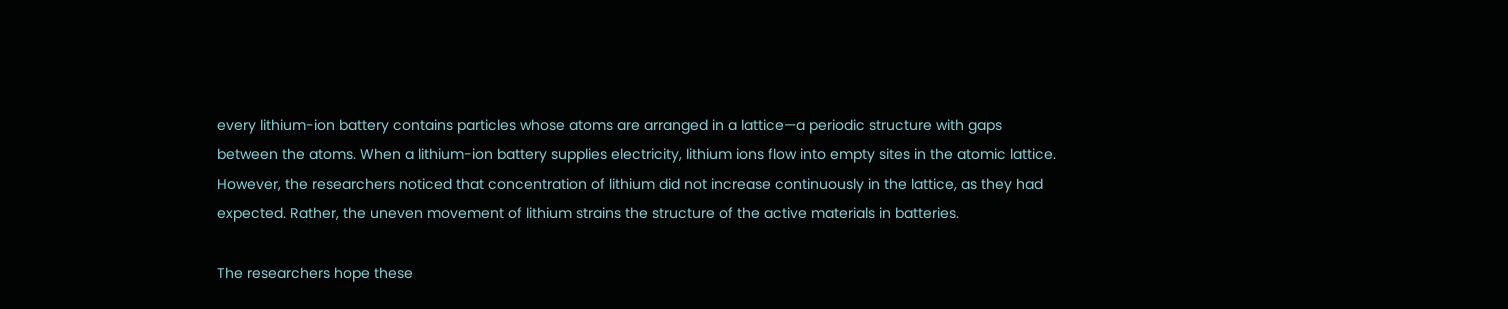every lithium-ion battery contains particles whose atoms are arranged in a lattice—a periodic structure with gaps between the atoms. When a lithium-ion battery supplies electricity, lithium ions flow into empty sites in the atomic lattice. However, the researchers noticed that concentration of lithium did not increase continuously in the lattice, as they had expected. Rather, the uneven movement of lithium strains the structure of the active materials in batteries.

The researchers hope these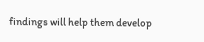findings will help them develop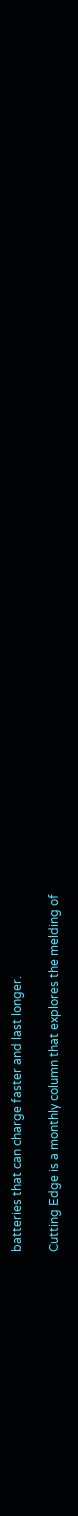batteries that can charge faster and last longer.

Cutting Edge is a monthly column that explores the melding of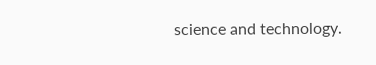science and technology.